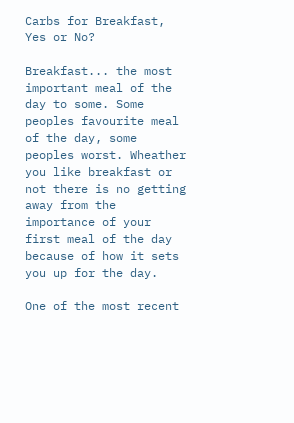Carbs for Breakfast, Yes or No?

Breakfast... the most important meal of the day to some. Some peoples favourite meal of the day, some peoples worst. Wheather you like breakfast or not there is no getting away from the importance of your first meal of the day because of how it sets you up for the day.

One of the most recent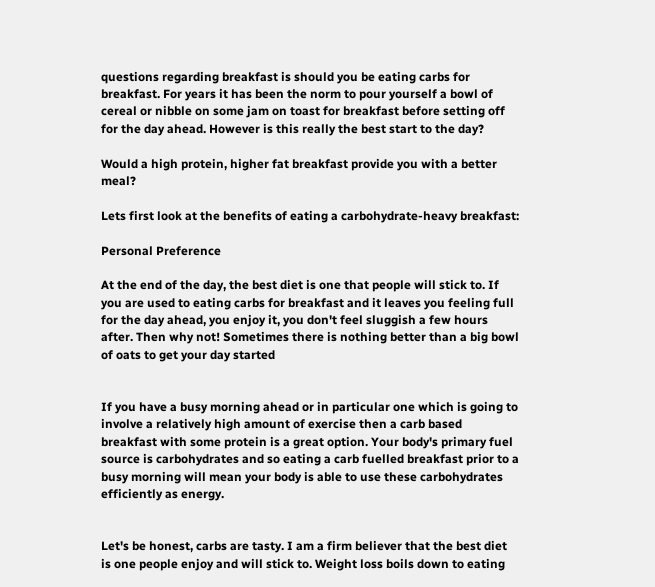questions regarding breakfast is should you be eating carbs for breakfast. For years it has been the norm to pour yourself a bowl of cereal or nibble on some jam on toast for breakfast before setting off for the day ahead. However is this really the best start to the day?

Would a high protein, higher fat breakfast provide you with a better meal?

Lets first look at the benefits of eating a carbohydrate-heavy breakfast:

Personal Preference

At the end of the day, the best diet is one that people will stick to. If you are used to eating carbs for breakfast and it leaves you feeling full for the day ahead, you enjoy it, you don't feel sluggish a few hours after. Then why not! Sometimes there is nothing better than a big bowl of oats to get your day started


If you have a busy morning ahead or in particular one which is going to involve a relatively high amount of exercise then a carb based breakfast with some protein is a great option. Your body's primary fuel source is carbohydrates and so eating a carb fuelled breakfast prior to a busy morning will mean your body is able to use these carbohydrates efficiently as energy.


Let's be honest, carbs are tasty. I am a firm believer that the best diet is one people enjoy and will stick to. Weight loss boils down to eating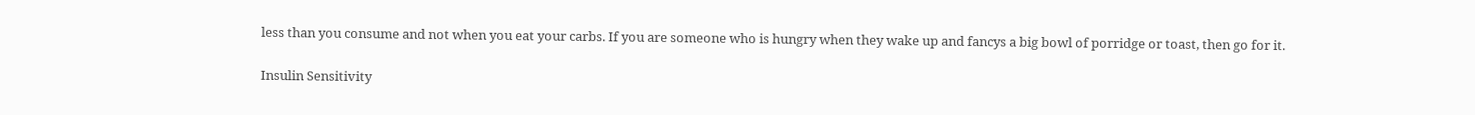less than you consume and not when you eat your carbs. If you are someone who is hungry when they wake up and fancys a big bowl of porridge or toast, then go for it.

Insulin Sensitivity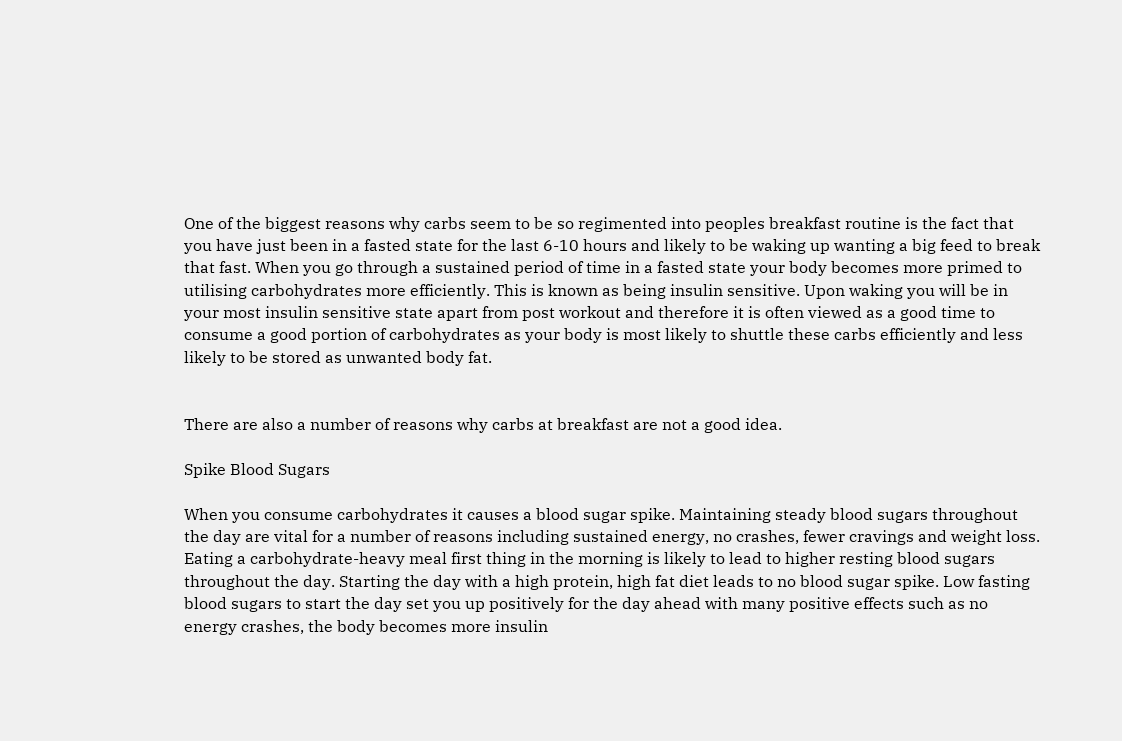One of the biggest reasons why carbs seem to be so regimented into peoples breakfast routine is the fact that you have just been in a fasted state for the last 6-10 hours and likely to be waking up wanting a big feed to break that fast. When you go through a sustained period of time in a fasted state your body becomes more primed to utilising carbohydrates more efficiently. This is known as being insulin sensitive. Upon waking you will be in your most insulin sensitive state apart from post workout and therefore it is often viewed as a good time to consume a good portion of carbohydrates as your body is most likely to shuttle these carbs efficiently and less likely to be stored as unwanted body fat.


There are also a number of reasons why carbs at breakfast are not a good idea.

Spike Blood Sugars

When you consume carbohydrates it causes a blood sugar spike. Maintaining steady blood sugars throughout the day are vital for a number of reasons including sustained energy, no crashes, fewer cravings and weight loss. Eating a carbohydrate-heavy meal first thing in the morning is likely to lead to higher resting blood sugars throughout the day. Starting the day with a high protein, high fat diet leads to no blood sugar spike. Low fasting blood sugars to start the day set you up positively for the day ahead with many positive effects such as no energy crashes, the body becomes more insulin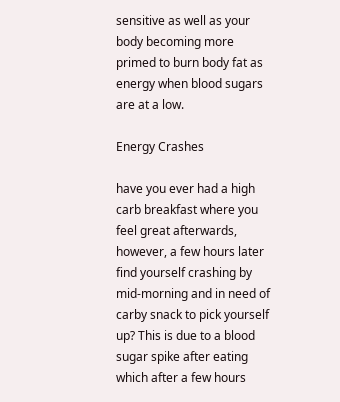sensitive as well as your body becoming more primed to burn body fat as energy when blood sugars are at a low.

Energy Crashes

have you ever had a high carb breakfast where you feel great afterwards, however, a few hours later find yourself crashing by mid-morning and in need of carby snack to pick yourself up? This is due to a blood sugar spike after eating which after a few hours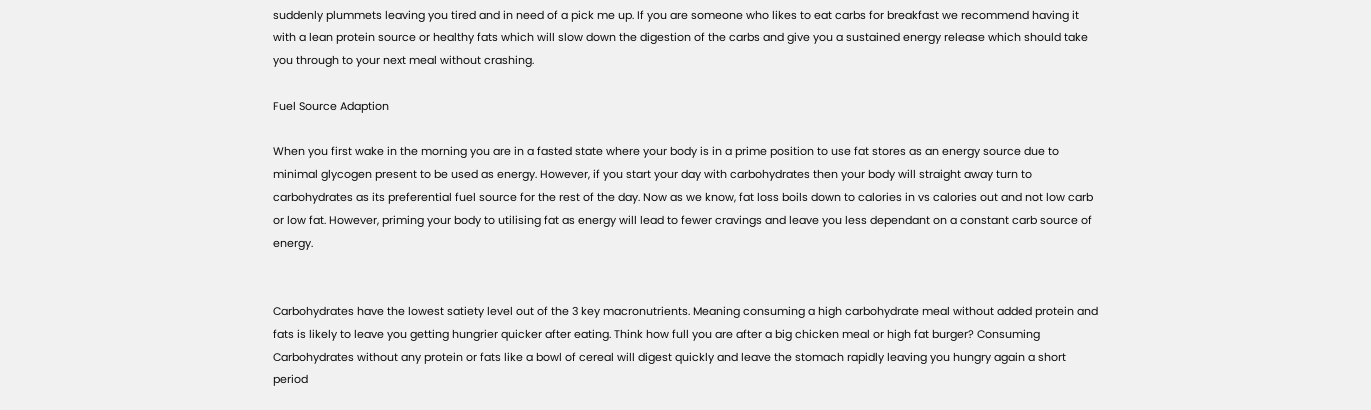suddenly plummets leaving you tired and in need of a pick me up. If you are someone who likes to eat carbs for breakfast we recommend having it with a lean protein source or healthy fats which will slow down the digestion of the carbs and give you a sustained energy release which should take you through to your next meal without crashing.

Fuel Source Adaption

When you first wake in the morning you are in a fasted state where your body is in a prime position to use fat stores as an energy source due to minimal glycogen present to be used as energy. However, if you start your day with carbohydrates then your body will straight away turn to carbohydrates as its preferential fuel source for the rest of the day. Now as we know, fat loss boils down to calories in vs calories out and not low carb or low fat. However, priming your body to utilising fat as energy will lead to fewer cravings and leave you less dependant on a constant carb source of energy.


Carbohydrates have the lowest satiety level out of the 3 key macronutrients. Meaning consuming a high carbohydrate meal without added protein and fats is likely to leave you getting hungrier quicker after eating. Think how full you are after a big chicken meal or high fat burger? Consuming Carbohydrates without any protein or fats like a bowl of cereal will digest quickly and leave the stomach rapidly leaving you hungry again a short period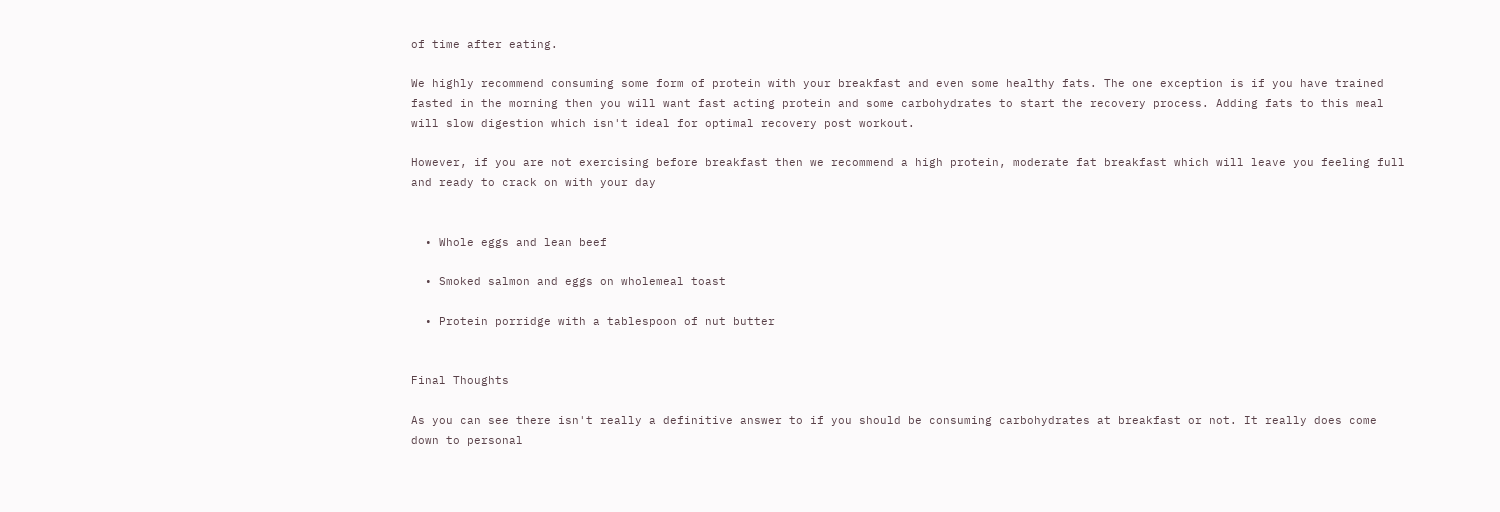of time after eating.

We highly recommend consuming some form of protein with your breakfast and even some healthy fats. The one exception is if you have trained fasted in the morning then you will want fast acting protein and some carbohydrates to start the recovery process. Adding fats to this meal will slow digestion which isn't ideal for optimal recovery post workout.

However, if you are not exercising before breakfast then we recommend a high protein, moderate fat breakfast which will leave you feeling full and ready to crack on with your day


  • Whole eggs and lean beef

  • Smoked salmon and eggs on wholemeal toast

  • Protein porridge with a tablespoon of nut butter


Final Thoughts

As you can see there isn't really a definitive answer to if you should be consuming carbohydrates at breakfast or not. It really does come down to personal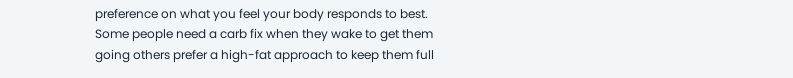preference on what you feel your body responds to best. Some people need a carb fix when they wake to get them going others prefer a high-fat approach to keep them full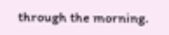through the morning.